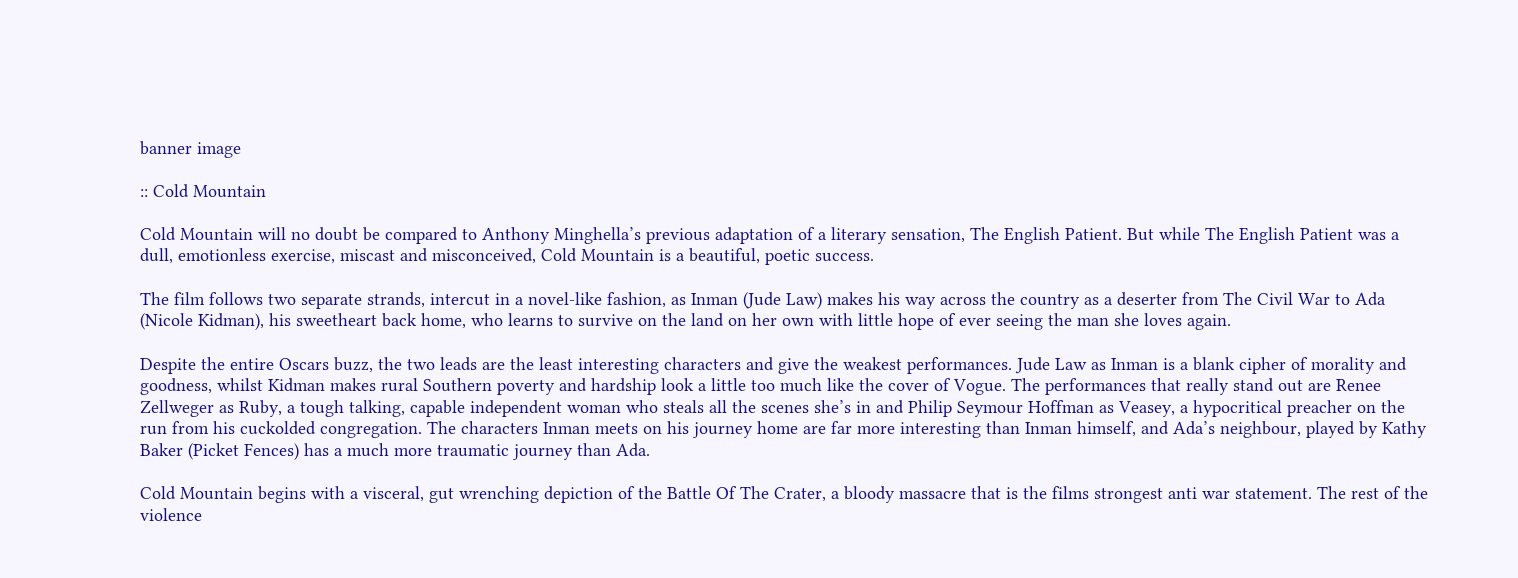banner image

:: Cold Mountain

Cold Mountain will no doubt be compared to Anthony Minghella’s previous adaptation of a literary sensation, The English Patient. But while The English Patient was a dull, emotionless exercise, miscast and misconceived, Cold Mountain is a beautiful, poetic success.

The film follows two separate strands, intercut in a novel-like fashion, as Inman (Jude Law) makes his way across the country as a deserter from The Civil War to Ada (Nicole Kidman), his sweetheart back home, who learns to survive on the land on her own with little hope of ever seeing the man she loves again.

Despite the entire Oscars buzz, the two leads are the least interesting characters and give the weakest performances. Jude Law as Inman is a blank cipher of morality and goodness, whilst Kidman makes rural Southern poverty and hardship look a little too much like the cover of Vogue. The performances that really stand out are Renee Zellweger as Ruby, a tough talking, capable independent woman who steals all the scenes she’s in and Philip Seymour Hoffman as Veasey, a hypocritical preacher on the run from his cuckolded congregation. The characters Inman meets on his journey home are far more interesting than Inman himself, and Ada’s neighbour, played by Kathy Baker (Picket Fences) has a much more traumatic journey than Ada.

Cold Mountain begins with a visceral, gut wrenching depiction of the Battle Of The Crater, a bloody massacre that is the films strongest anti war statement. The rest of the violence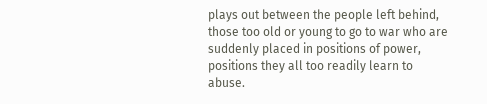plays out between the people left behind, those too old or young to go to war who are suddenly placed in positions of power, positions they all too readily learn to abuse.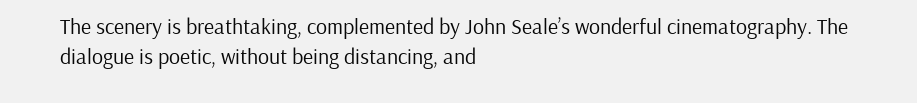The scenery is breathtaking, complemented by John Seale’s wonderful cinematography. The dialogue is poetic, without being distancing, and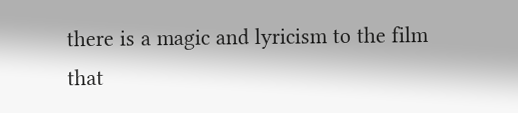there is a magic and lyricism to the film that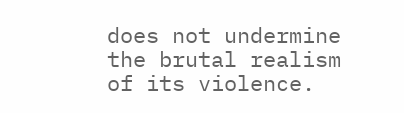does not undermine the brutal realism of its violence.